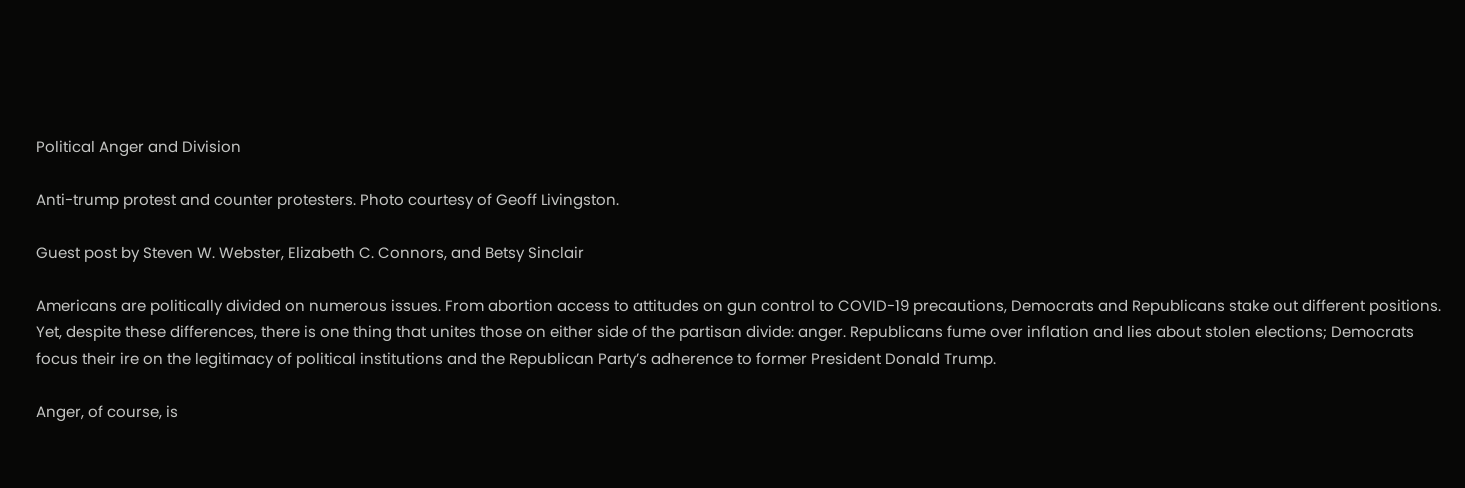Political Anger and Division

Anti-trump protest and counter protesters. Photo courtesy of Geoff Livingston.

Guest post by Steven W. Webster, Elizabeth C. Connors, and Betsy Sinclair

Americans are politically divided on numerous issues. From abortion access to attitudes on gun control to COVID-19 precautions, Democrats and Republicans stake out different positions. Yet, despite these differences, there is one thing that unites those on either side of the partisan divide: anger. Republicans fume over inflation and lies about stolen elections; Democrats focus their ire on the legitimacy of political institutions and the Republican Party’s adherence to former President Donald Trump.

Anger, of course, is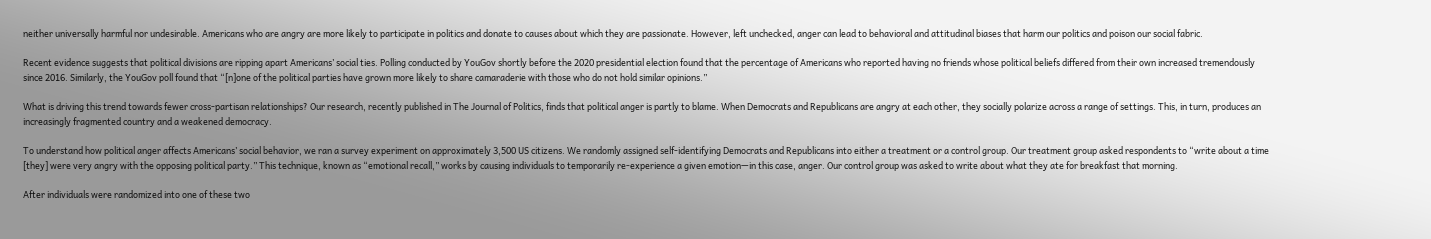neither universally harmful nor undesirable. Americans who are angry are more likely to participate in politics and donate to causes about which they are passionate. However, left unchecked, anger can lead to behavioral and attitudinal biases that harm our politics and poison our social fabric.

Recent evidence suggests that political divisions are ripping apart Americans’ social ties. Polling conducted by YouGov shortly before the 2020 presidential election found that the percentage of Americans who reported having no friends whose political beliefs differed from their own increased tremendously since 2016. Similarly, the YouGov poll found that “[n]one of the political parties have grown more likely to share camaraderie with those who do not hold similar opinions.”

What is driving this trend towards fewer cross-partisan relationships? Our research, recently published in The Journal of Politics, finds that political anger is partly to blame. When Democrats and Republicans are angry at each other, they socially polarize across a range of settings. This, in turn, produces an increasingly fragmented country and a weakened democracy.

To understand how political anger affects Americans’ social behavior, we ran a survey experiment on approximately 3,500 US citizens. We randomly assigned self-identifying Democrats and Republicans into either a treatment or a control group. Our treatment group asked respondents to “write about a time [they] were very angry with the opposing political party.” This technique, known as “emotional recall,” works by causing individuals to temporarily re-experience a given emotion—in this case, anger. Our control group was asked to write about what they ate for breakfast that morning.

After individuals were randomized into one of these two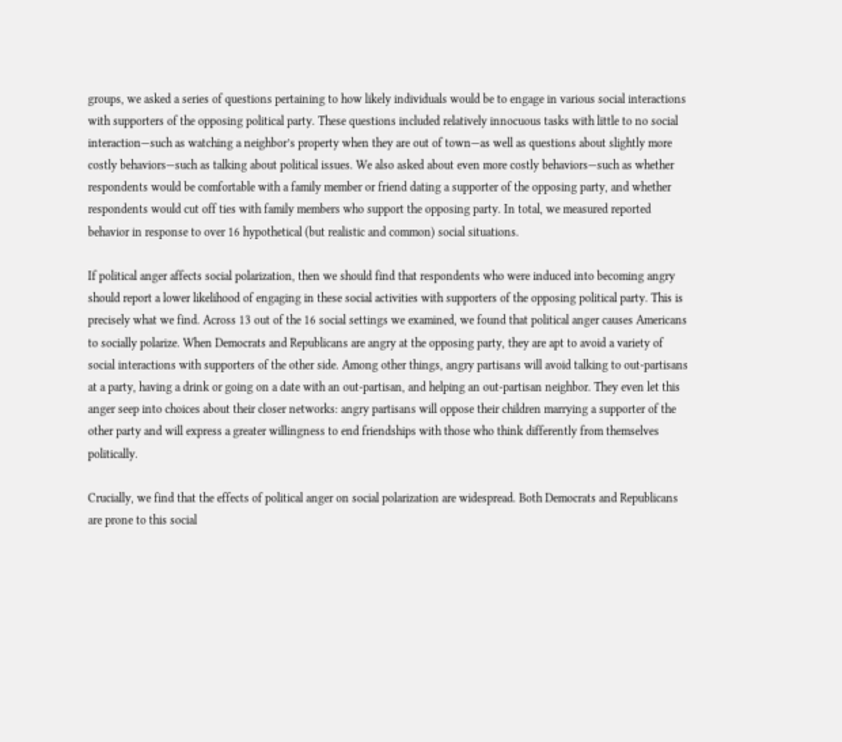groups, we asked a series of questions pertaining to how likely individuals would be to engage in various social interactions with supporters of the opposing political party. These questions included relatively innocuous tasks with little to no social interaction—such as watching a neighbor’s property when they are out of town—as well as questions about slightly more costly behaviors—such as talking about political issues. We also asked about even more costly behaviors—such as whether respondents would be comfortable with a family member or friend dating a supporter of the opposing party, and whether respondents would cut off ties with family members who support the opposing party. In total, we measured reported behavior in response to over 16 hypothetical (but realistic and common) social situations.

If political anger affects social polarization, then we should find that respondents who were induced into becoming angry should report a lower likelihood of engaging in these social activities with supporters of the opposing political party. This is precisely what we find. Across 13 out of the 16 social settings we examined, we found that political anger causes Americans to socially polarize. When Democrats and Republicans are angry at the opposing party, they are apt to avoid a variety of social interactions with supporters of the other side. Among other things, angry partisans will avoid talking to out-partisans at a party, having a drink or going on a date with an out-partisan, and helping an out-partisan neighbor. They even let this anger seep into choices about their closer networks: angry partisans will oppose their children marrying a supporter of the other party and will express a greater willingness to end friendships with those who think differently from themselves politically.

Crucially, we find that the effects of political anger on social polarization are widespread. Both Democrats and Republicans are prone to this social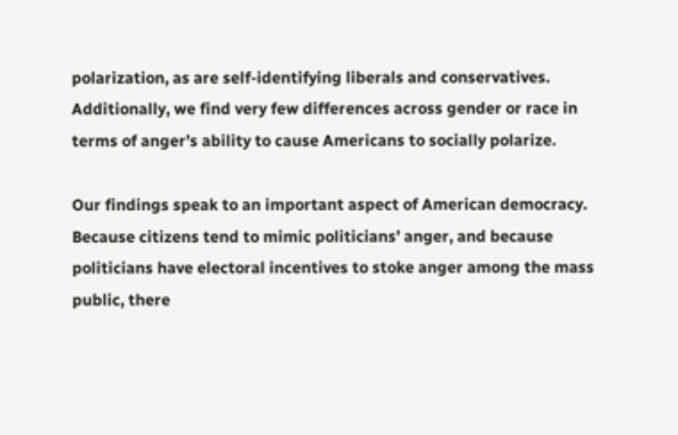polarization, as are self-identifying liberals and conservatives. Additionally, we find very few differences across gender or race in terms of anger’s ability to cause Americans to socially polarize.

Our findings speak to an important aspect of American democracy. Because citizens tend to mimic politicians’ anger, and because politicians have electoral incentives to stoke anger among the mass public, there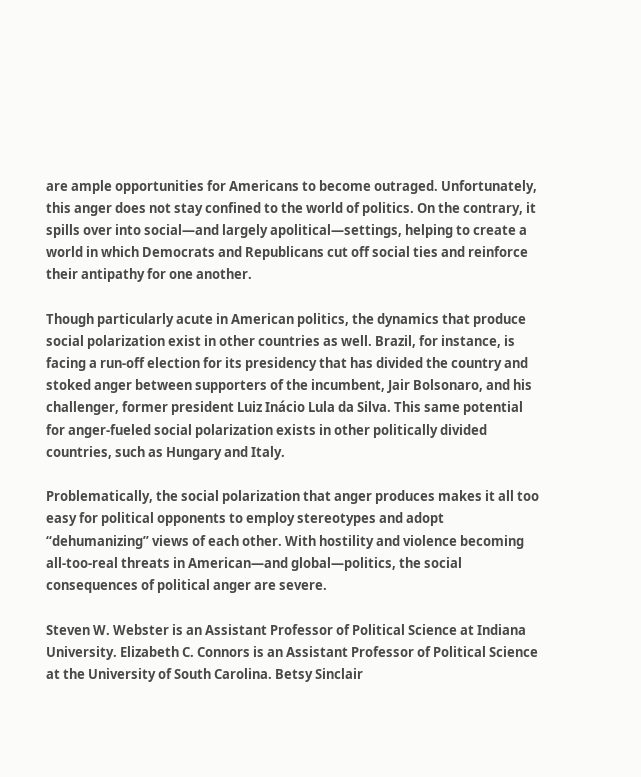are ample opportunities for Americans to become outraged. Unfortunately, this anger does not stay confined to the world of politics. On the contrary, it spills over into social—and largely apolitical—settings, helping to create a world in which Democrats and Republicans cut off social ties and reinforce their antipathy for one another.

Though particularly acute in American politics, the dynamics that produce social polarization exist in other countries as well. Brazil, for instance, is facing a run-off election for its presidency that has divided the country and stoked anger between supporters of the incumbent, Jair Bolsonaro, and his challenger, former president Luiz Inácio Lula da Silva. This same potential for anger-fueled social polarization exists in other politically divided countries, such as Hungary and Italy.

Problematically, the social polarization that anger produces makes it all too easy for political opponents to employ stereotypes and adopt “dehumanizing” views of each other. With hostility and violence becoming all-too-real threats in American—and global—politics, the social consequences of political anger are severe.

Steven W. Webster is an Assistant Professor of Political Science at Indiana University. Elizabeth C. Connors is an Assistant Professor of Political Science at the University of South Carolina. Betsy Sinclair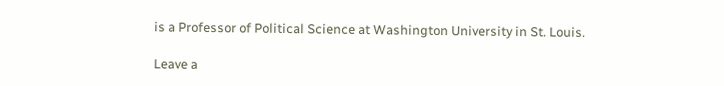is a Professor of Political Science at Washington University in St. Louis.

Leave a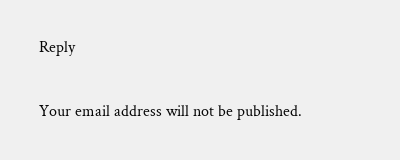Reply

Your email address will not be published.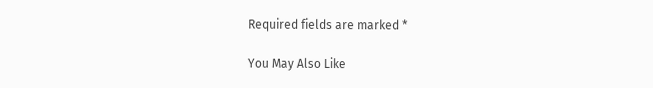Required fields are marked *

You May Also Like